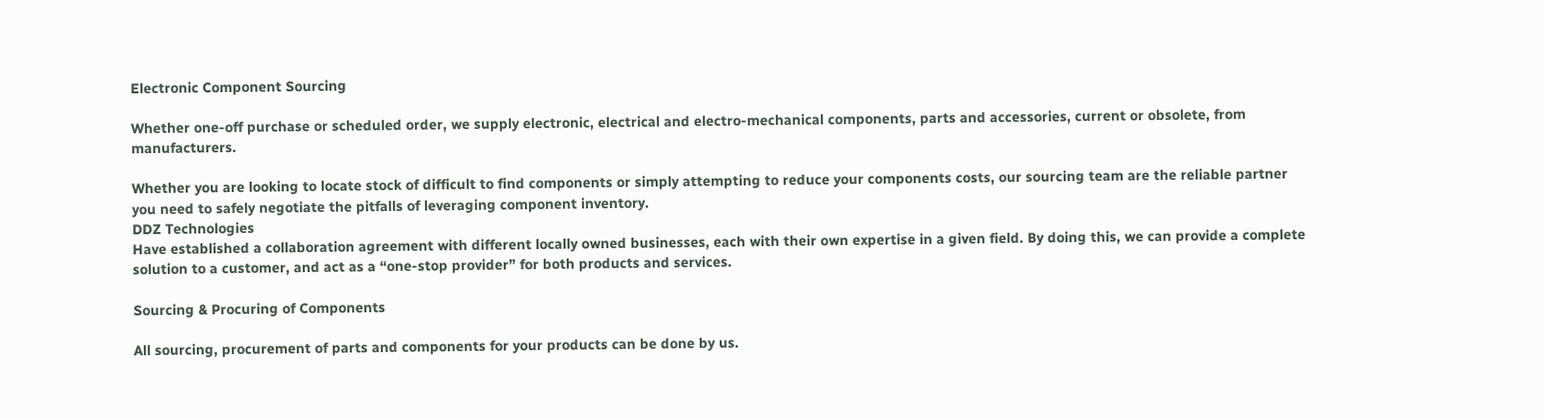Electronic Component Sourcing

Whether one-off purchase or scheduled order, we supply electronic, electrical and electro-mechanical components, parts and accessories, current or obsolete, from manufacturers.

Whether you are looking to locate stock of difficult to find components or simply attempting to reduce your components costs, our sourcing team are the reliable partner you need to safely negotiate the pitfalls of leveraging component inventory.
DDZ Technologies
Have established a collaboration agreement with different locally owned businesses, each with their own expertise in a given field. By doing this, we can provide a complete solution to a customer, and act as a “one-stop provider” for both products and services.

Sourcing & Procuring of Components

All sourcing, procurement of parts and components for your products can be done by us.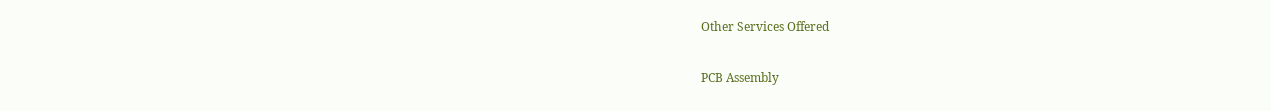Other Services Offered

PCB Assembly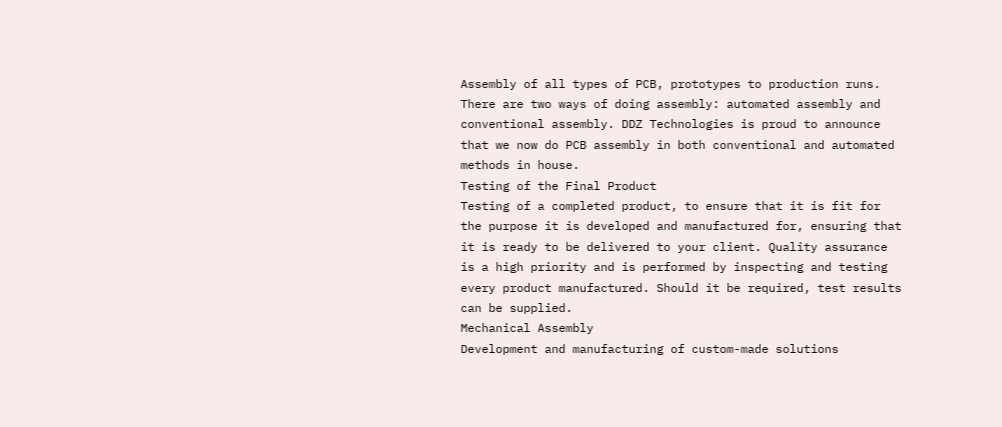Assembly of all types of PCB, prototypes to production runs. There are two ways of doing assembly: automated assembly and conventional assembly. DDZ Technologies is proud to announce that we now do PCB assembly in both conventional and automated methods in house.
Testing of the Final Product
Testing of a completed product, to ensure that it is fit for the purpose it is developed and manufactured for, ensuring that it is ready to be delivered to your client. Quality assurance is a high priority and is performed by inspecting and testing every product manufactured. Should it be required, test results can be supplied.
Mechanical Assembly
Development and manufacturing of custom-made solutions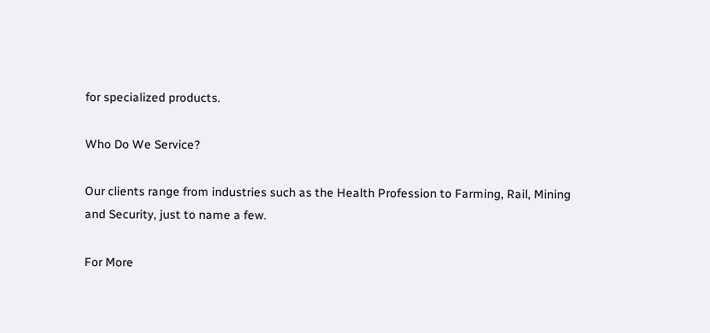for specialized products.

Who Do We Service?

Our clients range from industries such as the Health Profession to Farming, Rail, Mining and Security, just to name a few.

For More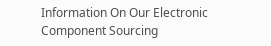Information On Our Electronic Component Sourcing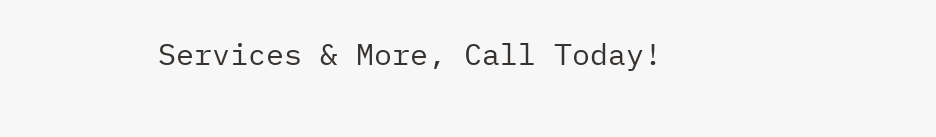Services & More, Call Today!